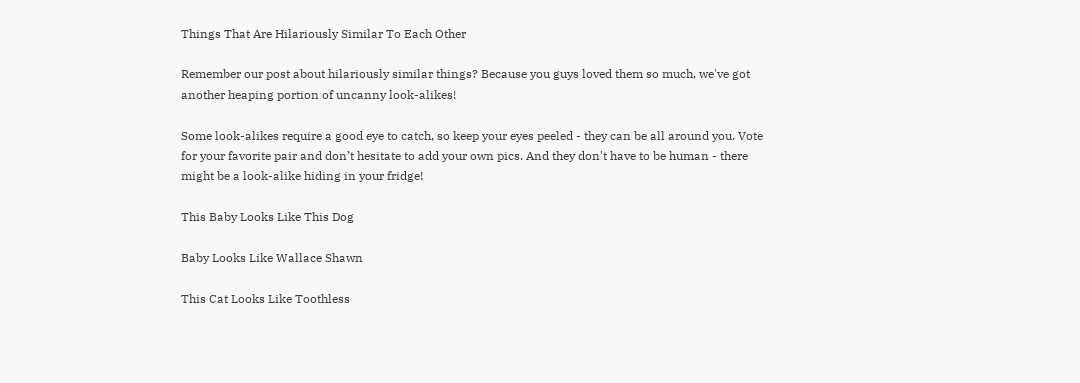Things That Are Hilariously Similar To Each Other

Remember our post about hilariously similar things? Because you guys loved them so much, we've got another heaping portion of uncanny look-alikes!

Some look-alikes require a good eye to catch, so keep your eyes peeled - they can be all around you. Vote for your favorite pair and don’t hesitate to add your own pics. And they don't have to be human - there might be a look-alike hiding in your fridge!

This Baby Looks Like This Dog

Baby Looks Like Wallace Shawn

This Cat Looks Like Toothless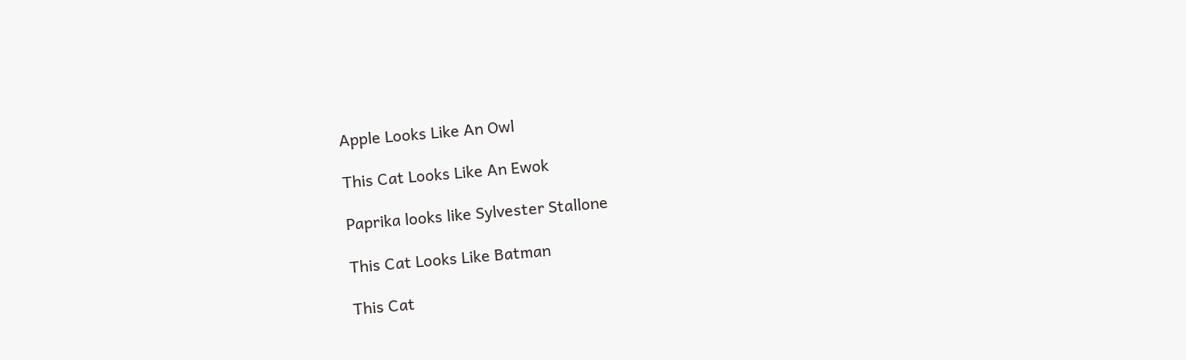Apple Looks Like An Owl

This Cat Looks Like An Ewok

Paprika looks like Sylvester Stallone

This Cat Looks Like Batman

This Cat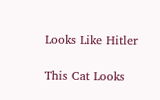Looks Like Hitler

This Cat Looks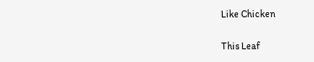Like Chicken

This Leaf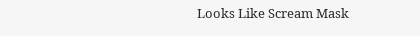Looks Like Scream Mask